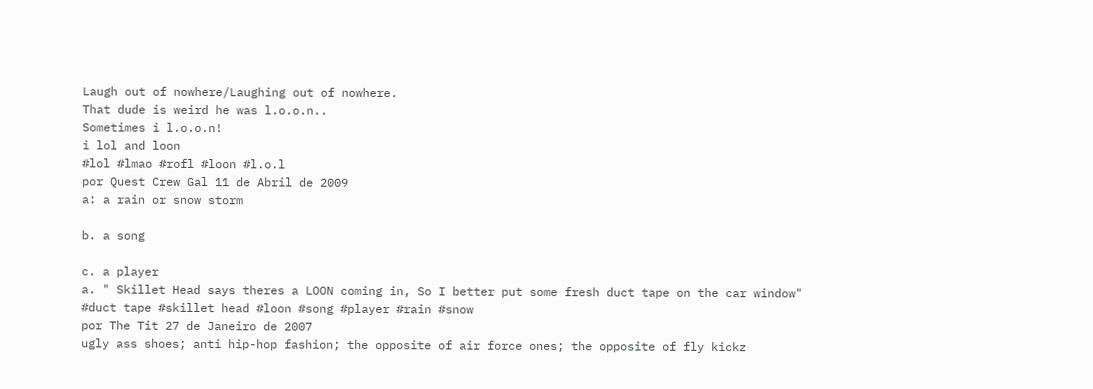Laugh out of nowhere/Laughing out of nowhere.
That dude is weird he was l.o.o.n..
Sometimes i l.o.o.n!
i lol and loon
#lol #lmao #rofl #loon #l.o.l
por Quest Crew Gal 11 de Abril de 2009
a: a rain or snow storm

b. a song

c. a player
a. " Skillet Head says theres a LOON coming in, So I better put some fresh duct tape on the car window"
#duct tape #skillet head #loon #song #player #rain #snow
por The Tit 27 de Janeiro de 2007
ugly ass shoes; anti hip-hop fashion; the opposite of air force ones; the opposite of fly kickz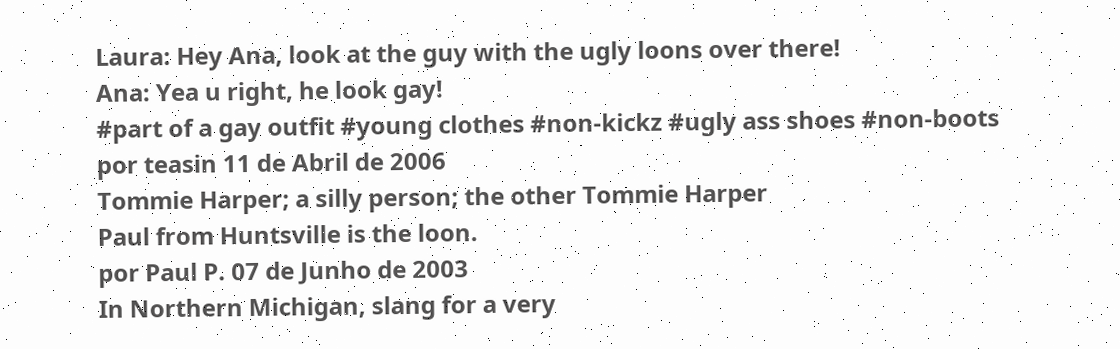Laura: Hey Ana, look at the guy with the ugly loons over there!
Ana: Yea u right, he look gay!
#part of a gay outfit #young clothes #non-kickz #ugly ass shoes #non-boots
por teasin 11 de Abril de 2006
Tommie Harper; a silly person; the other Tommie Harper
Paul from Huntsville is the loon.
por Paul P. 07 de Junho de 2003
In Northern Michigan, slang for a very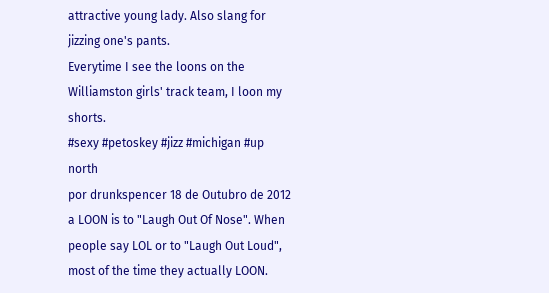attractive young lady. Also slang for jizzing one's pants.
Everytime I see the loons on the Williamston girls' track team, I loon my shorts.
#sexy #petoskey #jizz #michigan #up north
por drunkspencer 18 de Outubro de 2012
a LOON is to "Laugh Out Of Nose". When people say LOL or to "Laugh Out Loud", most of the time they actually LOON.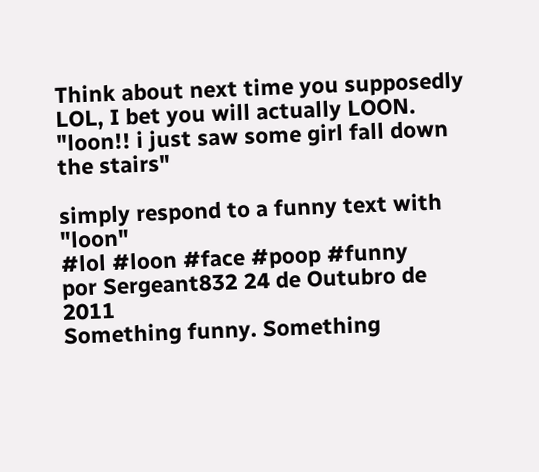Think about next time you supposedly LOL, I bet you will actually LOON.
"loon!! i just saw some girl fall down the stairs"

simply respond to a funny text with "loon"
#lol #loon #face #poop #funny
por Sergeant832 24 de Outubro de 2011
Something funny. Something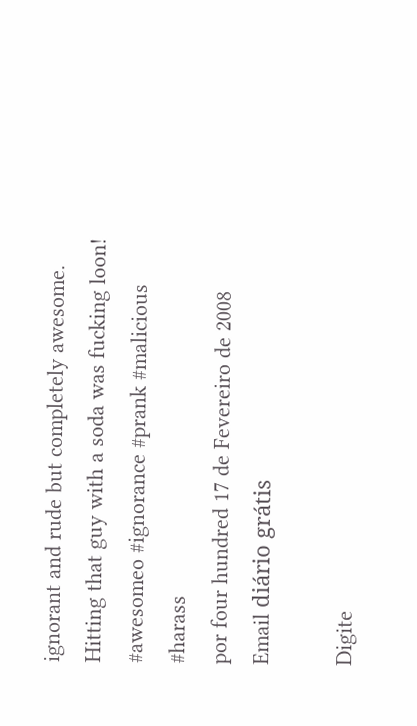ignorant and rude but completely awesome.
Hitting that guy with a soda was fucking loon!
#awesomeo #ignorance #prank #malicious #harass
por four hundred 17 de Fevereiro de 2008
Email diário grátis

Digite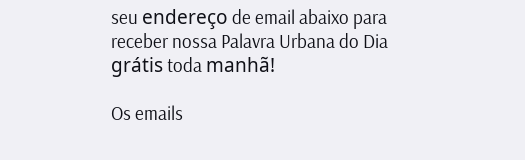seu endereço de email abaixo para receber nossa Palavra Urbana do Dia grátis toda manhã!

Os emails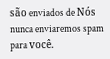são enviados de Nós nunca enviaremos spam para você.